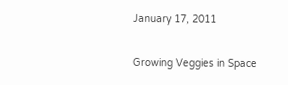January 17, 2011

Growing Veggies in Space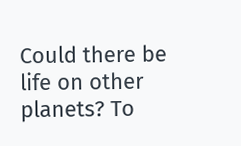Could there be life on other planets? To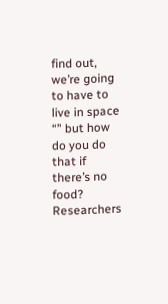find out, we’re going to have to live in space “” but how do you do that if there’s no food? Researchers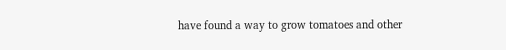have found a way to grow tomatoes and other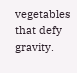vegetables that defy gravity.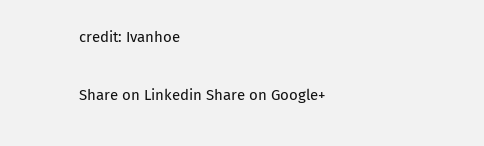credit: Ivanhoe

Share on Linkedin Share on Google+